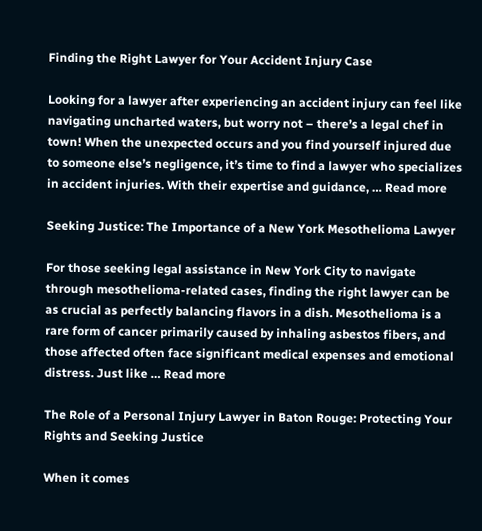Finding the Right Lawyer for Your Accident Injury Case

Looking for a lawyer after experiencing an accident injury can feel like navigating uncharted waters, but worry not – there’s a legal chef in town! When the unexpected occurs and you find yourself injured due to someone else’s negligence, it’s time to find a lawyer who specializes in accident injuries. With their expertise and guidance, … Read more

Seeking Justice: The Importance of a New York Mesothelioma Lawyer

For those seeking legal assistance in New York City to navigate through mesothelioma-related cases, finding the right lawyer can be as crucial as perfectly balancing flavors in a dish. Mesothelioma is a rare form of cancer primarily caused by inhaling asbestos fibers, and those affected often face significant medical expenses and emotional distress. Just like … Read more

The Role of a Personal Injury Lawyer in Baton Rouge: Protecting Your Rights and Seeking Justice

When it comes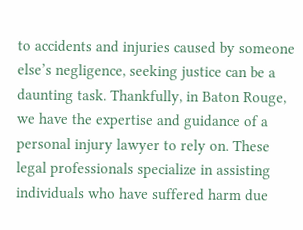to accidents and injuries caused by someone else’s negligence, seeking justice can be a daunting task. Thankfully, in Baton Rouge, we have the expertise and guidance of a personal injury lawyer to rely on. These legal professionals specialize in assisting individuals who have suffered harm due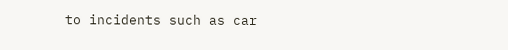to incidents such as car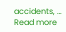accidents, … Read more